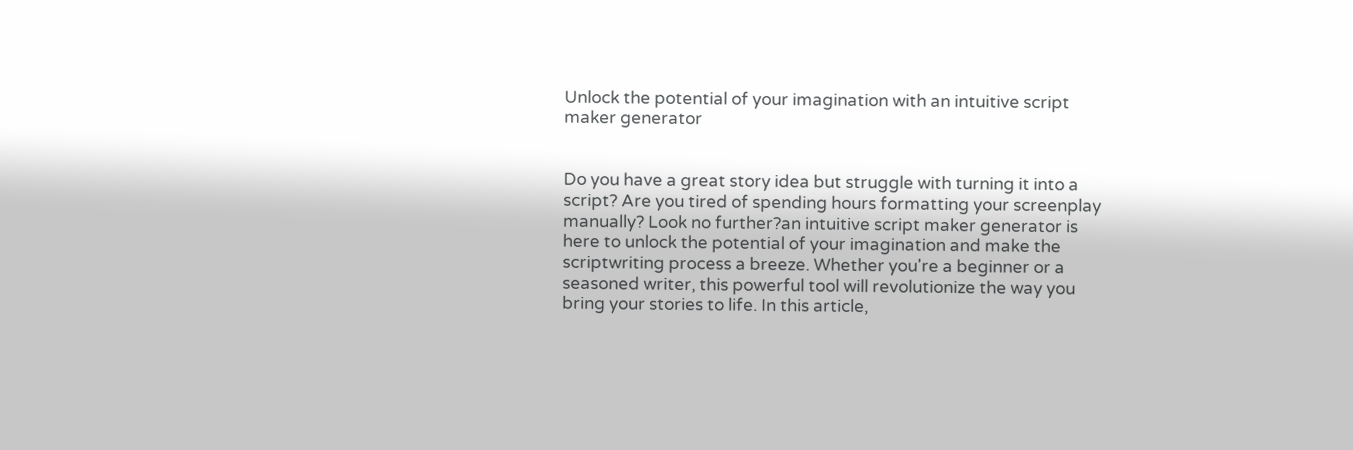Unlock the potential of your imagination with an intuitive script maker generator


Do you have a great story idea but struggle with turning it into a script? Are you tired of spending hours formatting your screenplay manually? Look no further?an intuitive script maker generator is here to unlock the potential of your imagination and make the scriptwriting process a breeze. Whether you're a beginner or a seasoned writer, this powerful tool will revolutionize the way you bring your stories to life. In this article,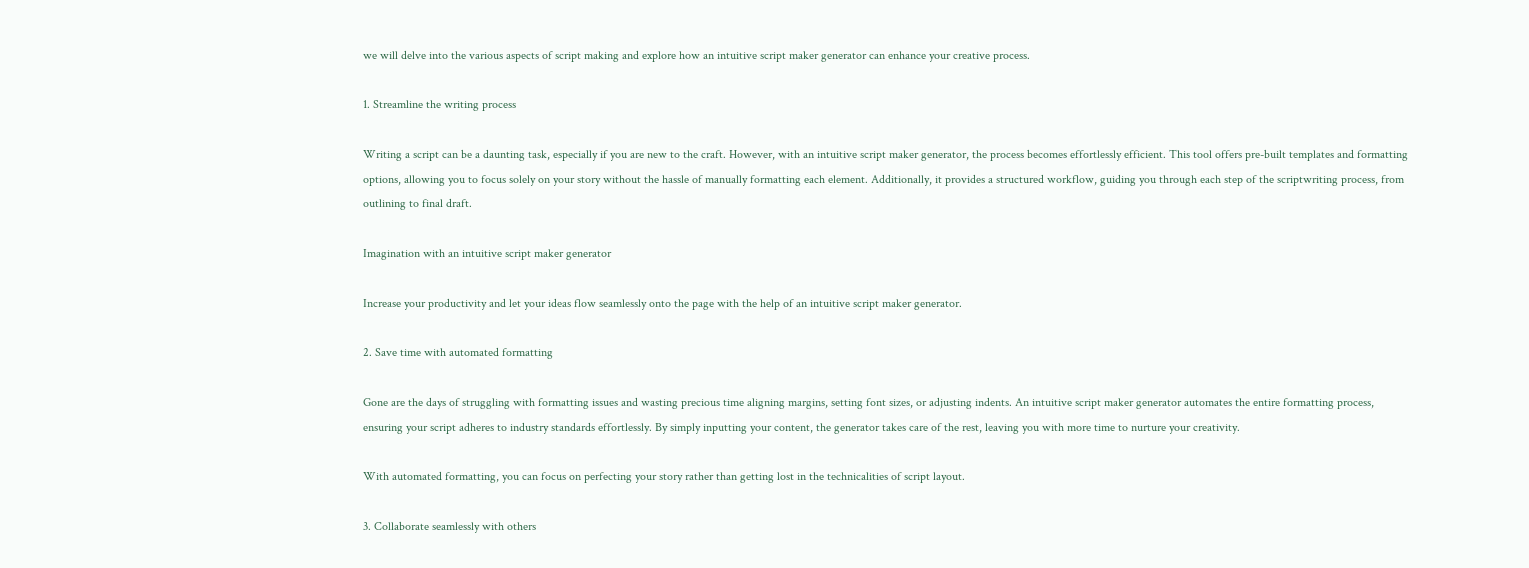we will delve into the various aspects of script making and explore how an intuitive script maker generator can enhance your creative process.

1. Streamline the writing process

Writing a script can be a daunting task, especially if you are new to the craft. However, with an intuitive script maker generator, the process becomes effortlessly efficient. This tool offers pre-built templates and formatting options, allowing you to focus solely on your story without the hassle of manually formatting each element. Additionally, it provides a structured workflow, guiding you through each step of the scriptwriting process, from outlining to final draft.

Imagination with an intuitive script maker generator

Increase your productivity and let your ideas flow seamlessly onto the page with the help of an intuitive script maker generator.

2. Save time with automated formatting

Gone are the days of struggling with formatting issues and wasting precious time aligning margins, setting font sizes, or adjusting indents. An intuitive script maker generator automates the entire formatting process, ensuring your script adheres to industry standards effortlessly. By simply inputting your content, the generator takes care of the rest, leaving you with more time to nurture your creativity.

With automated formatting, you can focus on perfecting your story rather than getting lost in the technicalities of script layout.

3. Collaborate seamlessly with others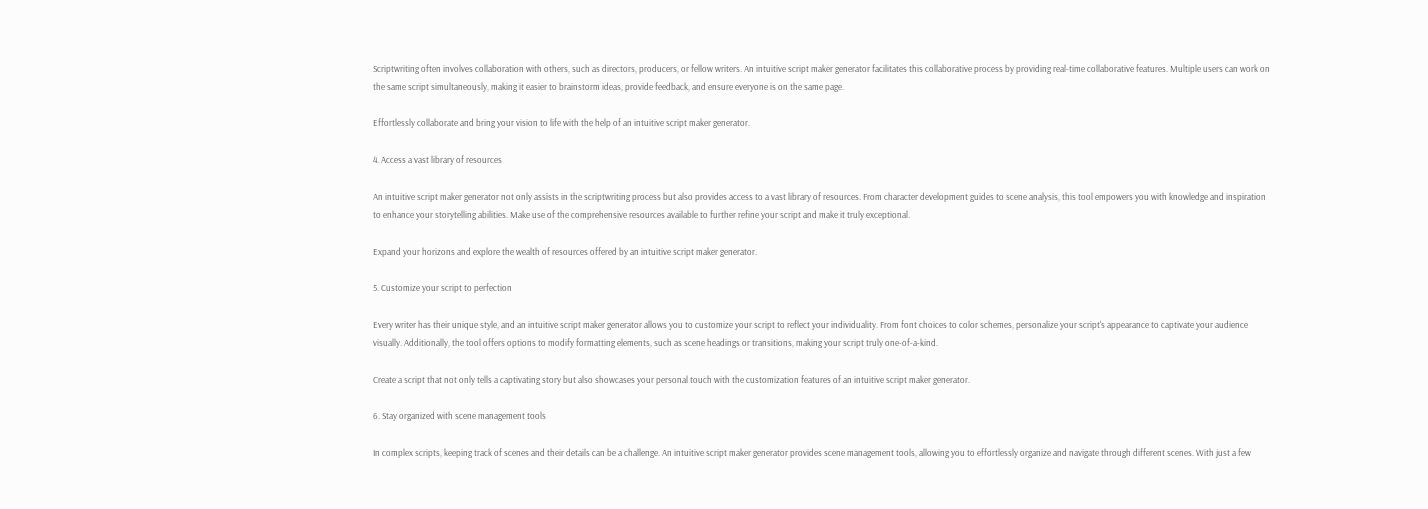Scriptwriting often involves collaboration with others, such as directors, producers, or fellow writers. An intuitive script maker generator facilitates this collaborative process by providing real-time collaborative features. Multiple users can work on the same script simultaneously, making it easier to brainstorm ideas, provide feedback, and ensure everyone is on the same page.

Effortlessly collaborate and bring your vision to life with the help of an intuitive script maker generator.

4. Access a vast library of resources

An intuitive script maker generator not only assists in the scriptwriting process but also provides access to a vast library of resources. From character development guides to scene analysis, this tool empowers you with knowledge and inspiration to enhance your storytelling abilities. Make use of the comprehensive resources available to further refine your script and make it truly exceptional.

Expand your horizons and explore the wealth of resources offered by an intuitive script maker generator.

5. Customize your script to perfection

Every writer has their unique style, and an intuitive script maker generator allows you to customize your script to reflect your individuality. From font choices to color schemes, personalize your script's appearance to captivate your audience visually. Additionally, the tool offers options to modify formatting elements, such as scene headings or transitions, making your script truly one-of-a-kind.

Create a script that not only tells a captivating story but also showcases your personal touch with the customization features of an intuitive script maker generator.

6. Stay organized with scene management tools

In complex scripts, keeping track of scenes and their details can be a challenge. An intuitive script maker generator provides scene management tools, allowing you to effortlessly organize and navigate through different scenes. With just a few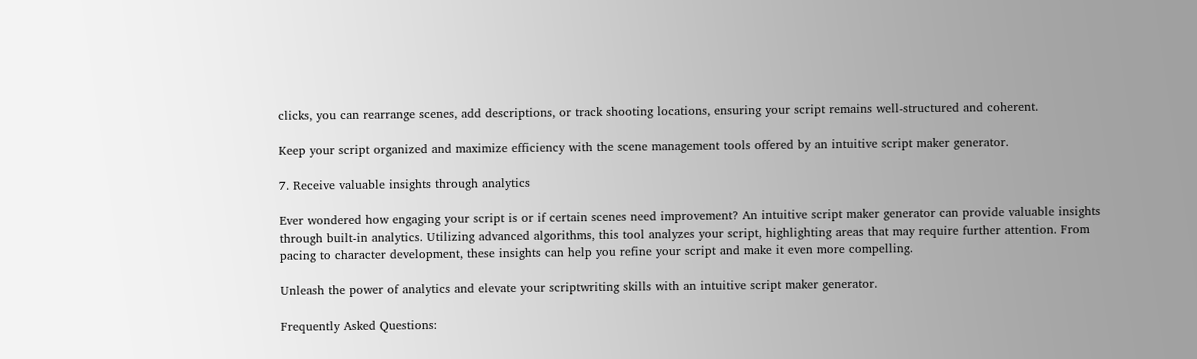clicks, you can rearrange scenes, add descriptions, or track shooting locations, ensuring your script remains well-structured and coherent.

Keep your script organized and maximize efficiency with the scene management tools offered by an intuitive script maker generator.

7. Receive valuable insights through analytics

Ever wondered how engaging your script is or if certain scenes need improvement? An intuitive script maker generator can provide valuable insights through built-in analytics. Utilizing advanced algorithms, this tool analyzes your script, highlighting areas that may require further attention. From pacing to character development, these insights can help you refine your script and make it even more compelling.

Unleash the power of analytics and elevate your scriptwriting skills with an intuitive script maker generator.

Frequently Asked Questions: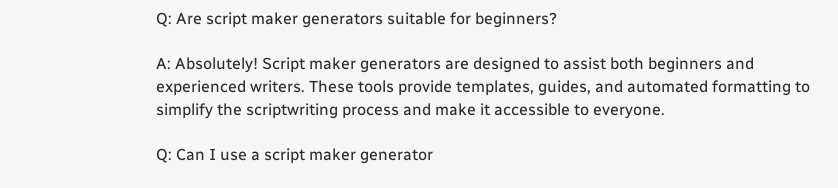Q: Are script maker generators suitable for beginners?

A: Absolutely! Script maker generators are designed to assist both beginners and experienced writers. These tools provide templates, guides, and automated formatting to simplify the scriptwriting process and make it accessible to everyone.

Q: Can I use a script maker generator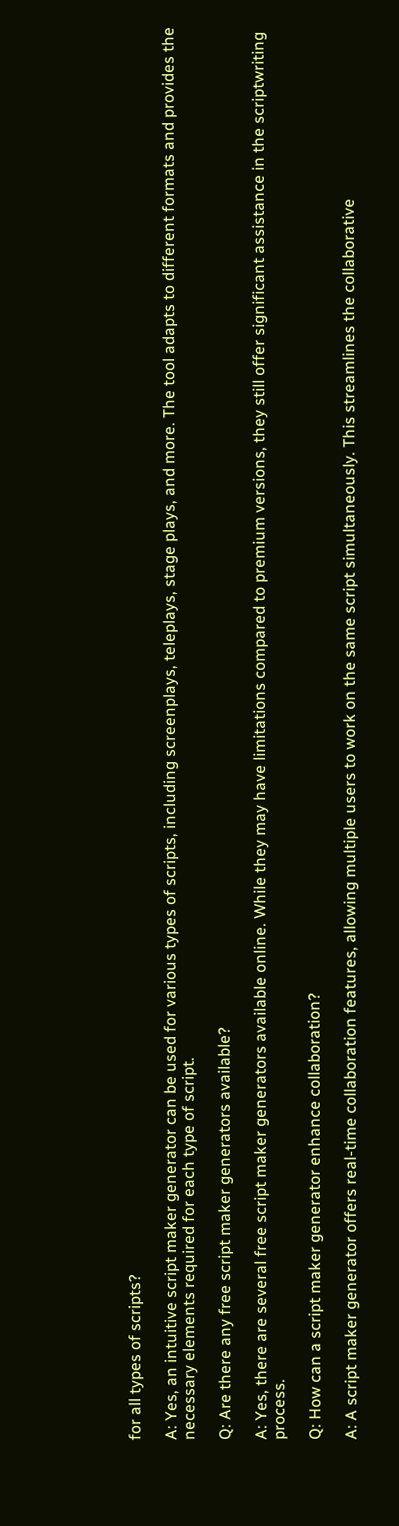for all types of scripts?

A: Yes, an intuitive script maker generator can be used for various types of scripts, including screenplays, teleplays, stage plays, and more. The tool adapts to different formats and provides the necessary elements required for each type of script.

Q: Are there any free script maker generators available?

A: Yes, there are several free script maker generators available online. While they may have limitations compared to premium versions, they still offer significant assistance in the scriptwriting process.

Q: How can a script maker generator enhance collaboration?

A: A script maker generator offers real-time collaboration features, allowing multiple users to work on the same script simultaneously. This streamlines the collaborative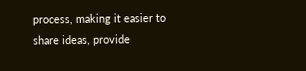process, making it easier to share ideas, provide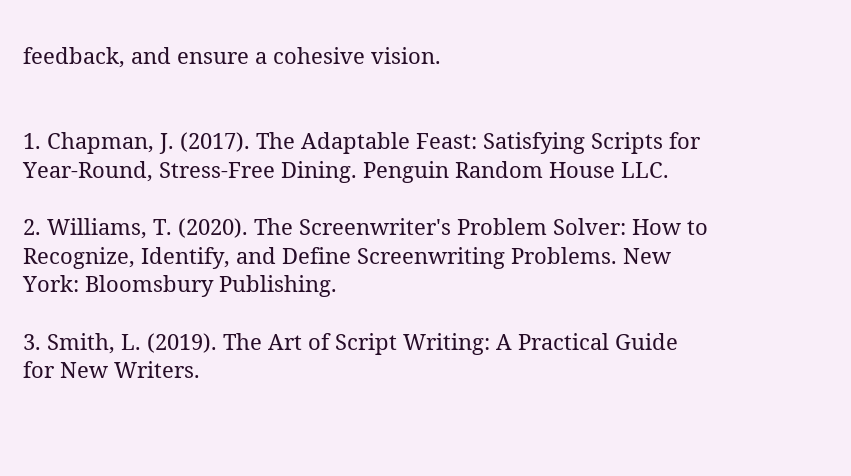feedback, and ensure a cohesive vision.


1. Chapman, J. (2017). The Adaptable Feast: Satisfying Scripts for Year-Round, Stress-Free Dining. Penguin Random House LLC.

2. Williams, T. (2020). The Screenwriter's Problem Solver: How to Recognize, Identify, and Define Screenwriting Problems. New York: Bloomsbury Publishing.

3. Smith, L. (2019). The Art of Script Writing: A Practical Guide for New Writers.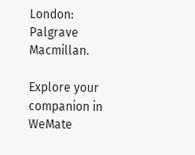London: Palgrave Macmillan.

Explore your companion in WeMate